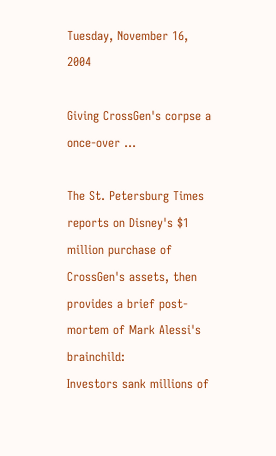Tuesday, November 16, 2004

Giving CrossGen's corpse a once-over ...

The St. Petersburg Times reports on Disney's $1 million purchase of CrossGen's assets, then provides a brief post-mortem of Mark Alessi's brainchild:
Investors sank millions of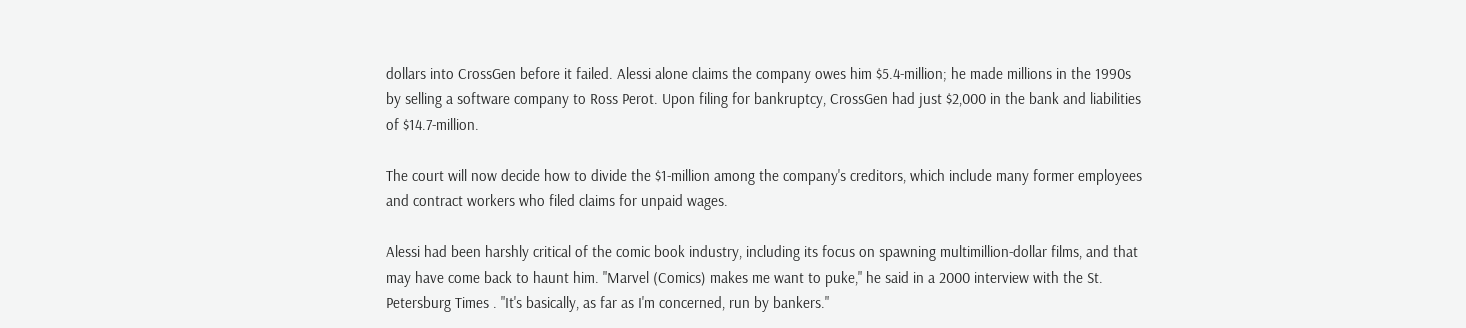dollars into CrossGen before it failed. Alessi alone claims the company owes him $5.4-million; he made millions in the 1990s by selling a software company to Ross Perot. Upon filing for bankruptcy, CrossGen had just $2,000 in the bank and liabilities of $14.7-million.

The court will now decide how to divide the $1-million among the company's creditors, which include many former employees and contract workers who filed claims for unpaid wages.

Alessi had been harshly critical of the comic book industry, including its focus on spawning multimillion-dollar films, and that may have come back to haunt him. "Marvel (Comics) makes me want to puke," he said in a 2000 interview with the St. Petersburg Times . "It's basically, as far as I'm concerned, run by bankers."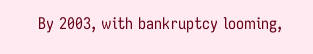By 2003, with bankruptcy looming,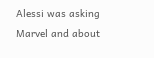Alessi was asking Marvel and about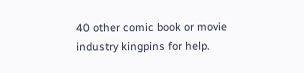40 other comic book or movie industry kingpins for help.